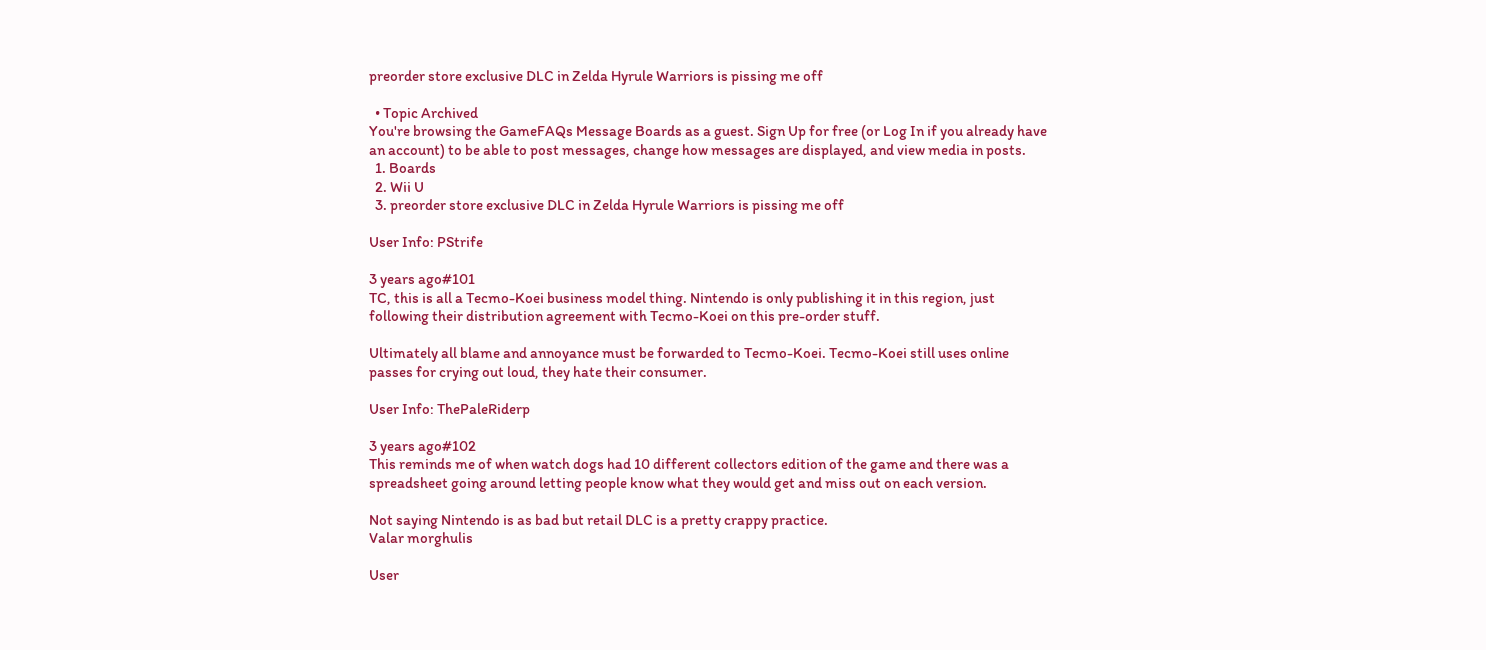preorder store exclusive DLC in Zelda Hyrule Warriors is pissing me off

  • Topic Archived
You're browsing the GameFAQs Message Boards as a guest. Sign Up for free (or Log In if you already have an account) to be able to post messages, change how messages are displayed, and view media in posts.
  1. Boards
  2. Wii U
  3. preorder store exclusive DLC in Zelda Hyrule Warriors is pissing me off

User Info: PStrife

3 years ago#101
TC, this is all a Tecmo-Koei business model thing. Nintendo is only publishing it in this region, just following their distribution agreement with Tecmo-Koei on this pre-order stuff.

Ultimately all blame and annoyance must be forwarded to Tecmo-Koei. Tecmo-Koei still uses online passes for crying out loud, they hate their consumer.

User Info: ThePaleRiderp

3 years ago#102
This reminds me of when watch dogs had 10 different collectors edition of the game and there was a spreadsheet going around letting people know what they would get and miss out on each version.

Not saying Nintendo is as bad but retail DLC is a pretty crappy practice.
Valar morghulis

User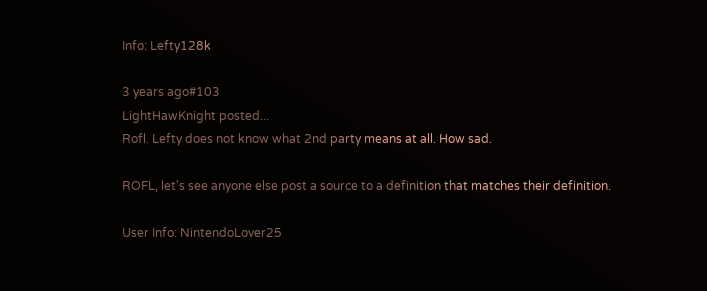Info: Lefty128k

3 years ago#103
LightHawKnight posted...
Rofl. Lefty does not know what 2nd party means at all. How sad.

ROFL, let's see anyone else post a source to a definition that matches their definition.

User Info: NintendoLover25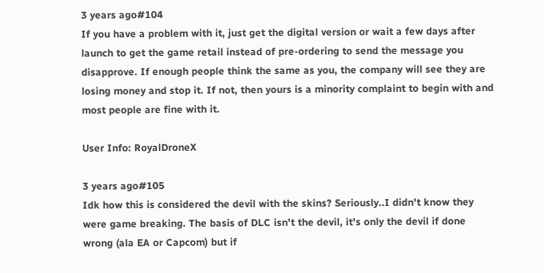3 years ago#104
If you have a problem with it, just get the digital version or wait a few days after launch to get the game retail instead of pre-ordering to send the message you disapprove. If enough people think the same as you, the company will see they are losing money and stop it. If not, then yours is a minority complaint to begin with and most people are fine with it.

User Info: RoyalDroneX

3 years ago#105
Idk how this is considered the devil with the skins? Seriously..I didn't know they were game breaking. The basis of DLC isn't the devil, it's only the devil if done wrong (ala EA or Capcom) but if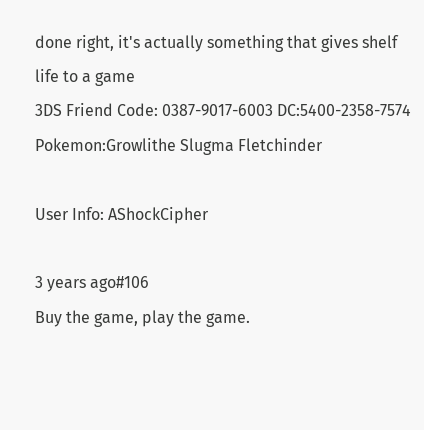done right, it's actually something that gives shelf life to a game
3DS Friend Code: 0387-9017-6003 DC:5400-2358-7574
Pokemon:Growlithe Slugma Fletchinder

User Info: AShockCipher

3 years ago#106
Buy the game, play the game.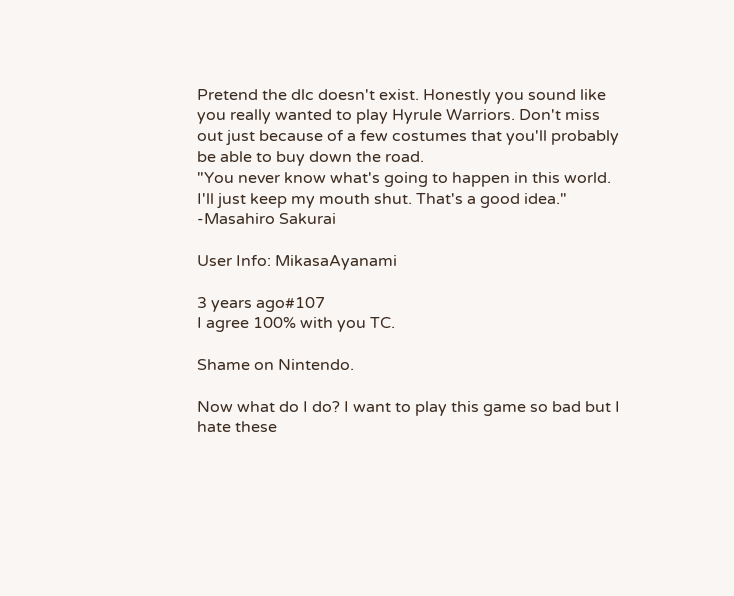Pretend the dlc doesn't exist. Honestly you sound like you really wanted to play Hyrule Warriors. Don't miss out just because of a few costumes that you'll probably be able to buy down the road.
"You never know what's going to happen in this world. I'll just keep my mouth shut. That's a good idea." -Masahiro Sakurai

User Info: MikasaAyanami

3 years ago#107
I agree 100% with you TC.

Shame on Nintendo.

Now what do I do? I want to play this game so bad but I hate these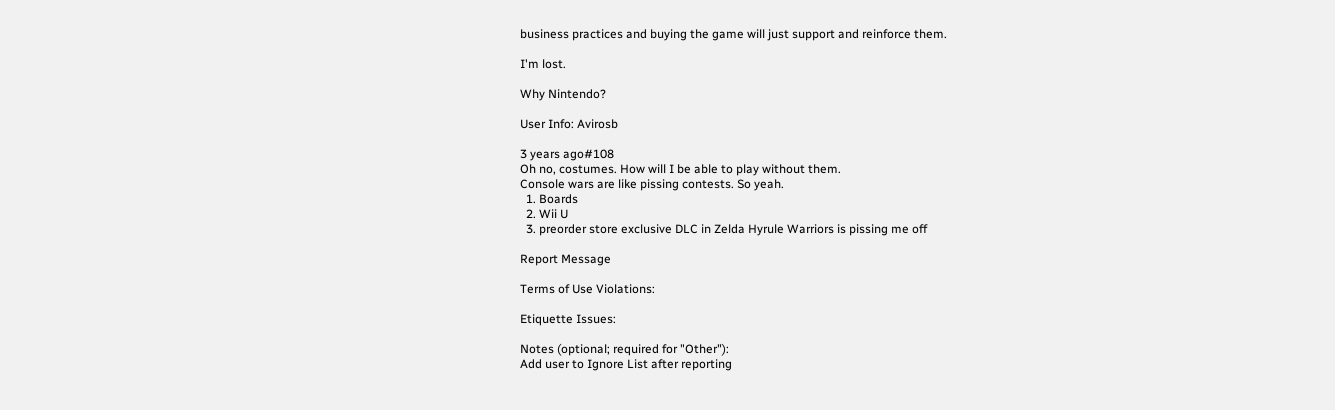business practices and buying the game will just support and reinforce them.

I'm lost.

Why Nintendo?

User Info: Avirosb

3 years ago#108
Oh no, costumes. How will I be able to play without them.
Console wars are like pissing contests. So yeah.
  1. Boards
  2. Wii U
  3. preorder store exclusive DLC in Zelda Hyrule Warriors is pissing me off

Report Message

Terms of Use Violations:

Etiquette Issues:

Notes (optional; required for "Other"):
Add user to Ignore List after reporting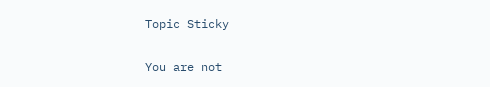Topic Sticky

You are not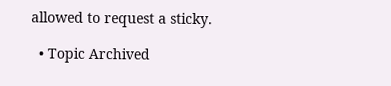allowed to request a sticky.

  • Topic Archived